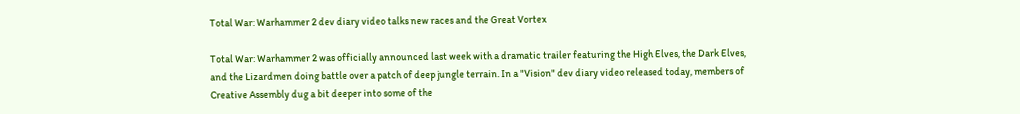Total War: Warhammer 2 dev diary video talks new races and the Great Vortex

Total War: Warhammer 2 was officially announced last week with a dramatic trailer featuring the High Elves, the Dark Elves, and the Lizardmen doing battle over a patch of deep jungle terrain. In a "Vision" dev diary video released today, members of Creative Assembly dug a bit deeper into some of the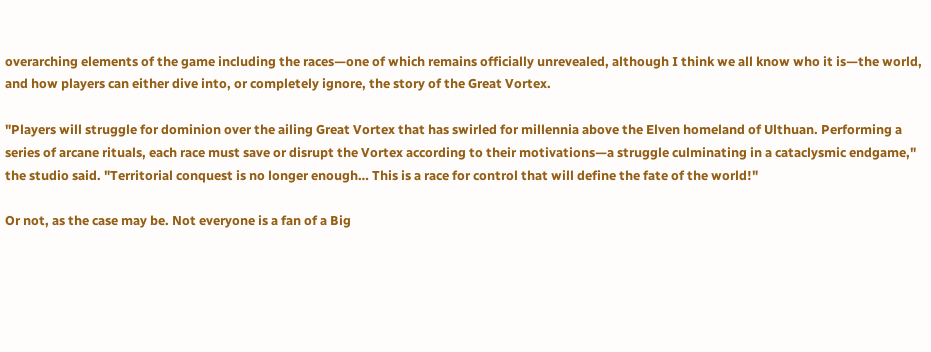overarching elements of the game including the races—one of which remains officially unrevealed, although I think we all know who it is—the world, and how players can either dive into, or completely ignore, the story of the Great Vortex.

"Players will struggle for dominion over the ailing Great Vortex that has swirled for millennia above the Elven homeland of Ulthuan. Performing a series of arcane rituals, each race must save or disrupt the Vortex according to their motivations—a struggle culminating in a cataclysmic endgame," the studio said. "Territorial conquest is no longer enough… This is a race for control that will define the fate of the world!"

Or not, as the case may be. Not everyone is a fan of a Big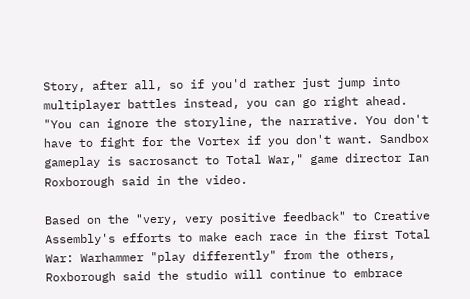Story, after all, so if you'd rather just jump into multiplayer battles instead, you can go right ahead. "You can ignore the storyline, the narrative. You don't have to fight for the Vortex if you don't want. Sandbox gameplay is sacrosanct to Total War," game director Ian Roxborough said in the video.

Based on the "very, very positive feedback" to Creative Assembly's efforts to make each race in the first Total War: Warhammer "play differently" from the others, Roxborough said the studio will continue to embrace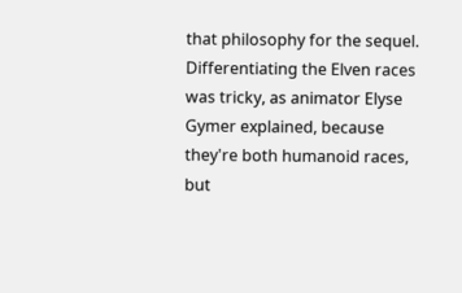that philosophy for the sequel. Differentiating the Elven races was tricky, as animator Elyse Gymer explained, because they're both humanoid races, but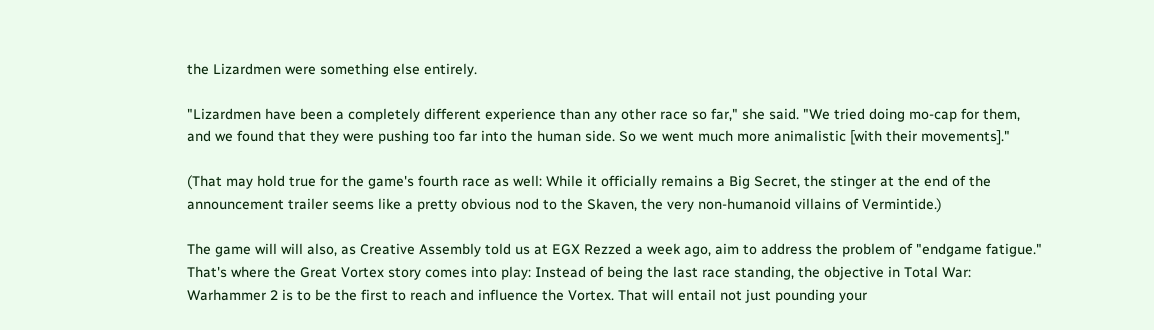the Lizardmen were something else entirely.

"Lizardmen have been a completely different experience than any other race so far," she said. "We tried doing mo-cap for them, and we found that they were pushing too far into the human side. So we went much more animalistic [with their movements]."

(That may hold true for the game's fourth race as well: While it officially remains a Big Secret, the stinger at the end of the announcement trailer seems like a pretty obvious nod to the Skaven, the very non-humanoid villains of Vermintide.)

The game will will also, as Creative Assembly told us at EGX Rezzed a week ago, aim to address the problem of "endgame fatigue." That's where the Great Vortex story comes into play: Instead of being the last race standing, the objective in Total War: Warhammer 2 is to be the first to reach and influence the Vortex. That will entail not just pounding your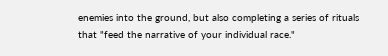enemies into the ground, but also completing a series of rituals that "feed the narrative of your individual race."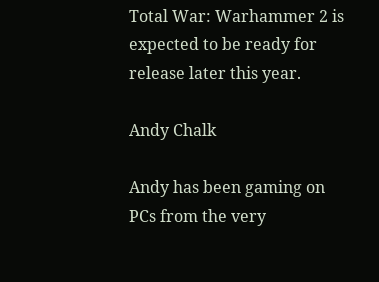Total War: Warhammer 2 is expected to be ready for release later this year.

Andy Chalk

Andy has been gaming on PCs from the very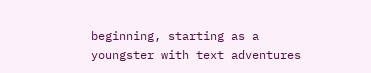beginning, starting as a youngster with text adventures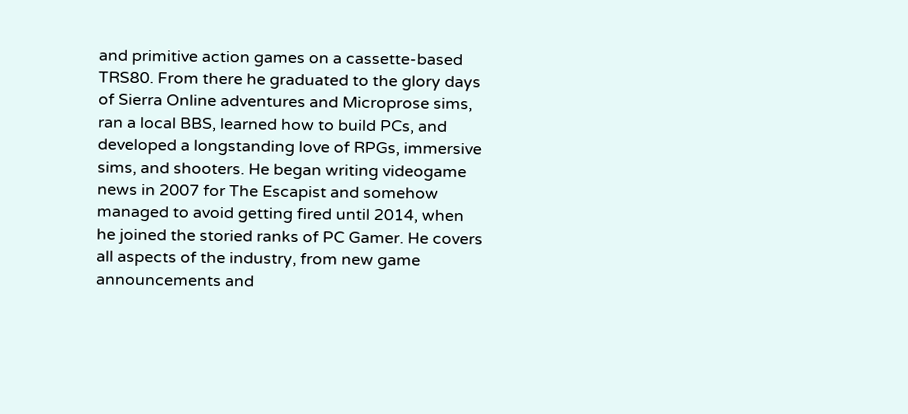and primitive action games on a cassette-based TRS80. From there he graduated to the glory days of Sierra Online adventures and Microprose sims, ran a local BBS, learned how to build PCs, and developed a longstanding love of RPGs, immersive sims, and shooters. He began writing videogame news in 2007 for The Escapist and somehow managed to avoid getting fired until 2014, when he joined the storied ranks of PC Gamer. He covers all aspects of the industry, from new game announcements and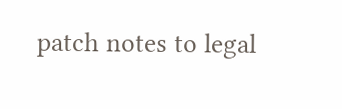patch notes to legal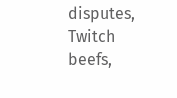disputes, Twitch beefs,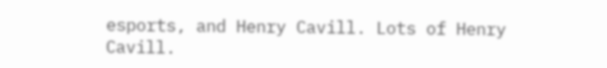esports, and Henry Cavill. Lots of Henry Cavill.